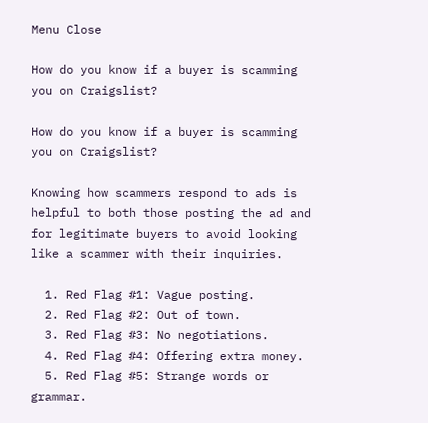Menu Close

How do you know if a buyer is scamming you on Craigslist?

How do you know if a buyer is scamming you on Craigslist?

Knowing how scammers respond to ads is helpful to both those posting the ad and for legitimate buyers to avoid looking like a scammer with their inquiries.

  1. Red Flag #1: Vague posting.
  2. Red Flag #2: Out of town.
  3. Red Flag #3: No negotiations.
  4. Red Flag #4: Offering extra money.
  5. Red Flag #5: Strange words or grammar.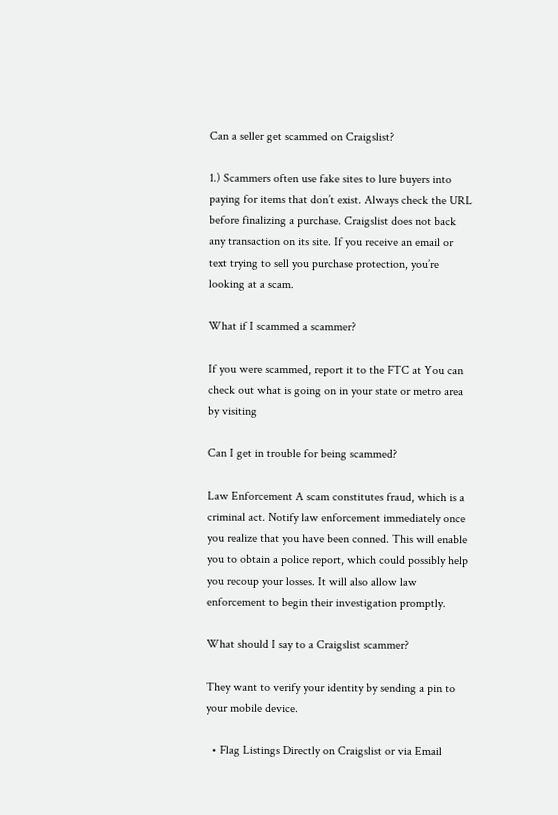Can a seller get scammed on Craigslist?

1.) Scammers often use fake sites to lure buyers into paying for items that don’t exist. Always check the URL before finalizing a purchase. Craigslist does not back any transaction on its site. If you receive an email or text trying to sell you purchase protection, you’re looking at a scam.

What if I scammed a scammer?

If you were scammed, report it to the FTC at You can check out what is going on in your state or metro area by visiting

Can I get in trouble for being scammed?

Law Enforcement A scam constitutes fraud, which is a criminal act. Notify law enforcement immediately once you realize that you have been conned. This will enable you to obtain a police report, which could possibly help you recoup your losses. It will also allow law enforcement to begin their investigation promptly.

What should I say to a Craigslist scammer?

They want to verify your identity by sending a pin to your mobile device.

  • Flag Listings Directly on Craigslist or via Email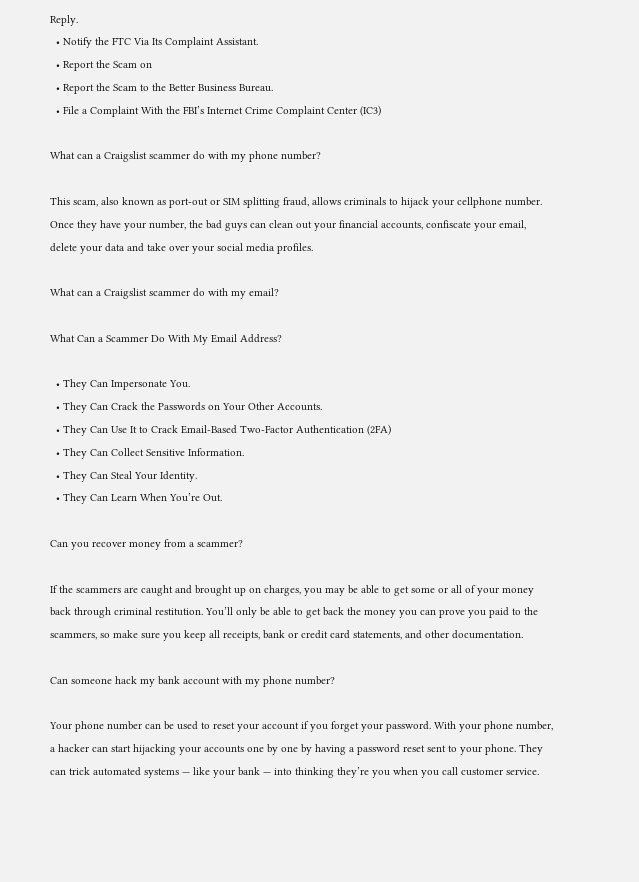Reply.
  • Notify the FTC Via Its Complaint Assistant.
  • Report the Scam on
  • Report the Scam to the Better Business Bureau.
  • File a Complaint With the FBI’s Internet Crime Complaint Center (IC3)

What can a Craigslist scammer do with my phone number?

This scam, also known as port-out or SIM splitting fraud, allows criminals to hijack your cellphone number. Once they have your number, the bad guys can clean out your financial accounts, confiscate your email, delete your data and take over your social media profiles.

What can a Craigslist scammer do with my email?

What Can a Scammer Do With My Email Address?

  • They Can Impersonate You.
  • They Can Crack the Passwords on Your Other Accounts.
  • They Can Use It to Crack Email-Based Two-Factor Authentication (2FA)
  • They Can Collect Sensitive Information.
  • They Can Steal Your Identity.
  • They Can Learn When You’re Out.

Can you recover money from a scammer?

If the scammers are caught and brought up on charges, you may be able to get some or all of your money back through criminal restitution. You’ll only be able to get back the money you can prove you paid to the scammers, so make sure you keep all receipts, bank or credit card statements, and other documentation.

Can someone hack my bank account with my phone number?

Your phone number can be used to reset your account if you forget your password. With your phone number, a hacker can start hijacking your accounts one by one by having a password reset sent to your phone. They can trick automated systems — like your bank — into thinking they’re you when you call customer service.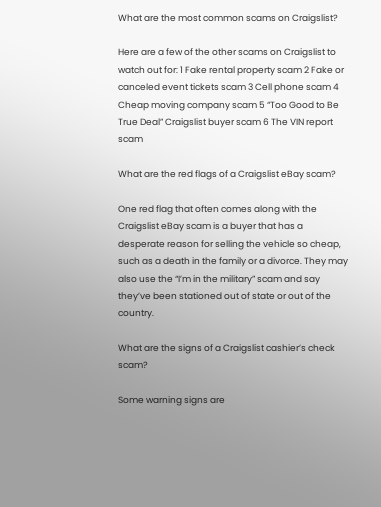What are the most common scams on Craigslist?

Here are a few of the other scams on Craigslist to watch out for: 1 Fake rental property scam 2 Fake or canceled event tickets scam 3 Cell phone scam 4 Cheap moving company scam 5 “Too Good to Be True Deal” Craigslist buyer scam 6 The VIN report scam

What are the red flags of a Craigslist eBay scam?

One red flag that often comes along with the Craigslist eBay scam is a buyer that has a desperate reason for selling the vehicle so cheap, such as a death in the family or a divorce. They may also use the “I’m in the military” scam and say they’ve been stationed out of state or out of the country.

What are the signs of a Craigslist cashier’s check scam?

Some warning signs are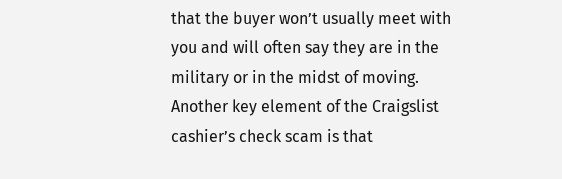that the buyer won’t usually meet with you and will often say they are in the military or in the midst of moving. Another key element of the Craigslist cashier’s check scam is that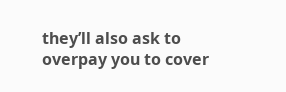they’ll also ask to overpay you to cover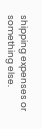shipping expenses or something else.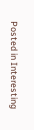Posted in Interesting